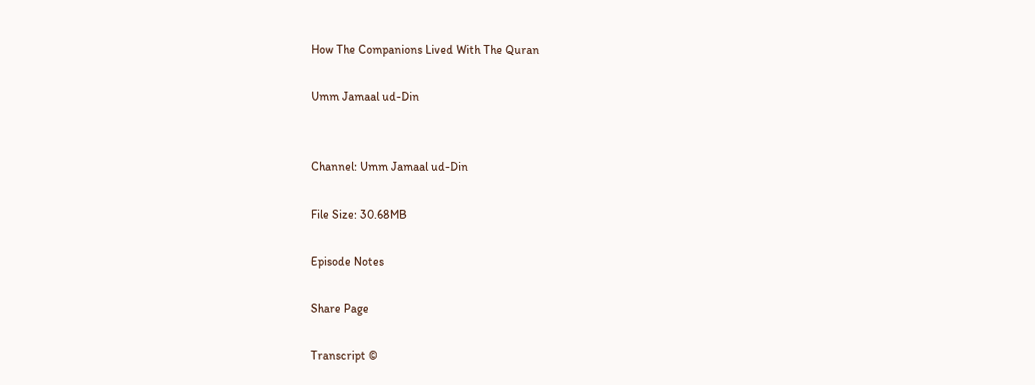How The Companions Lived With The Quran

Umm Jamaal ud-Din


Channel: Umm Jamaal ud-Din

File Size: 30.68MB

Episode Notes

Share Page

Transcript ©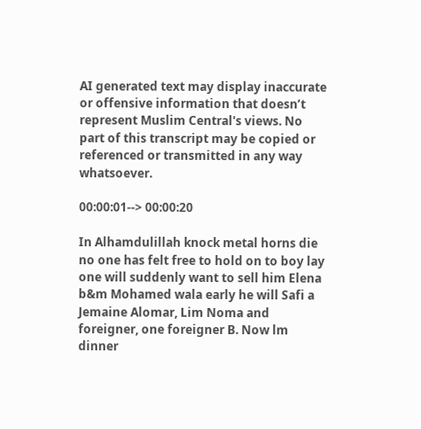AI generated text may display inaccurate or offensive information that doesn’t represent Muslim Central's views. No part of this transcript may be copied or referenced or transmitted in any way whatsoever.

00:00:01--> 00:00:20

In Alhamdulillah knock metal horns die no one has felt free to hold on to boy lay one will suddenly want to sell him Elena b&m Mohamed wala early he will Safi a Jemaine Alomar, Lim Noma and foreigner, one foreigner B. Now lm dinner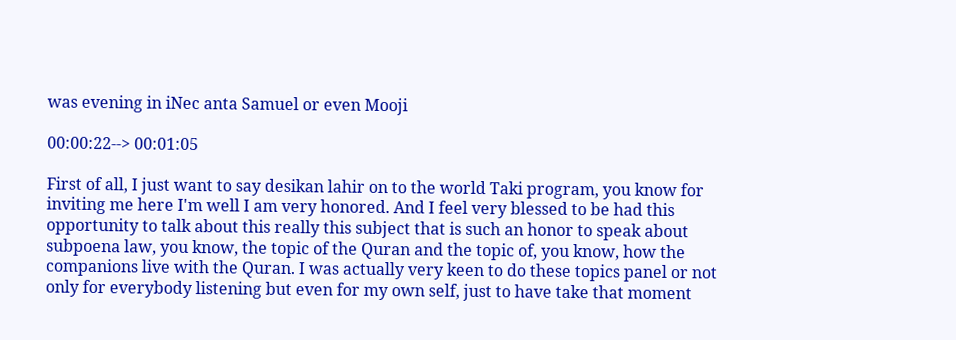was evening in iNec anta Samuel or even Mooji

00:00:22--> 00:01:05

First of all, I just want to say desikan lahir on to the world Taki program, you know for inviting me here I'm well I am very honored. And I feel very blessed to be had this opportunity to talk about this really this subject that is such an honor to speak about subpoena law, you know, the topic of the Quran and the topic of, you know, how the companions live with the Quran. I was actually very keen to do these topics panel or not only for everybody listening but even for my own self, just to have take that moment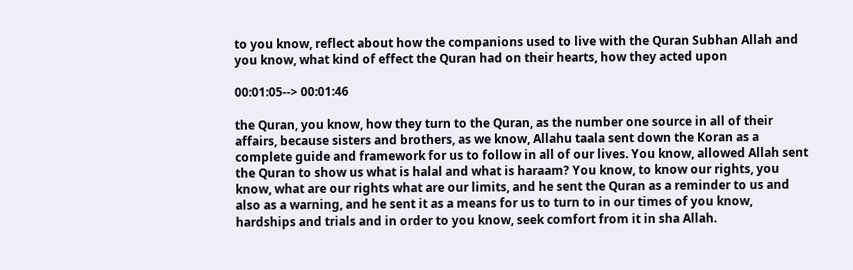to you know, reflect about how the companions used to live with the Quran Subhan Allah and you know, what kind of effect the Quran had on their hearts, how they acted upon

00:01:05--> 00:01:46

the Quran, you know, how they turn to the Quran, as the number one source in all of their affairs, because sisters and brothers, as we know, Allahu taala sent down the Koran as a complete guide and framework for us to follow in all of our lives. You know, allowed Allah sent the Quran to show us what is halal and what is haraam? You know, to know our rights, you know, what are our rights what are our limits, and he sent the Quran as a reminder to us and also as a warning, and he sent it as a means for us to turn to in our times of you know, hardships and trials and in order to you know, seek comfort from it in sha Allah.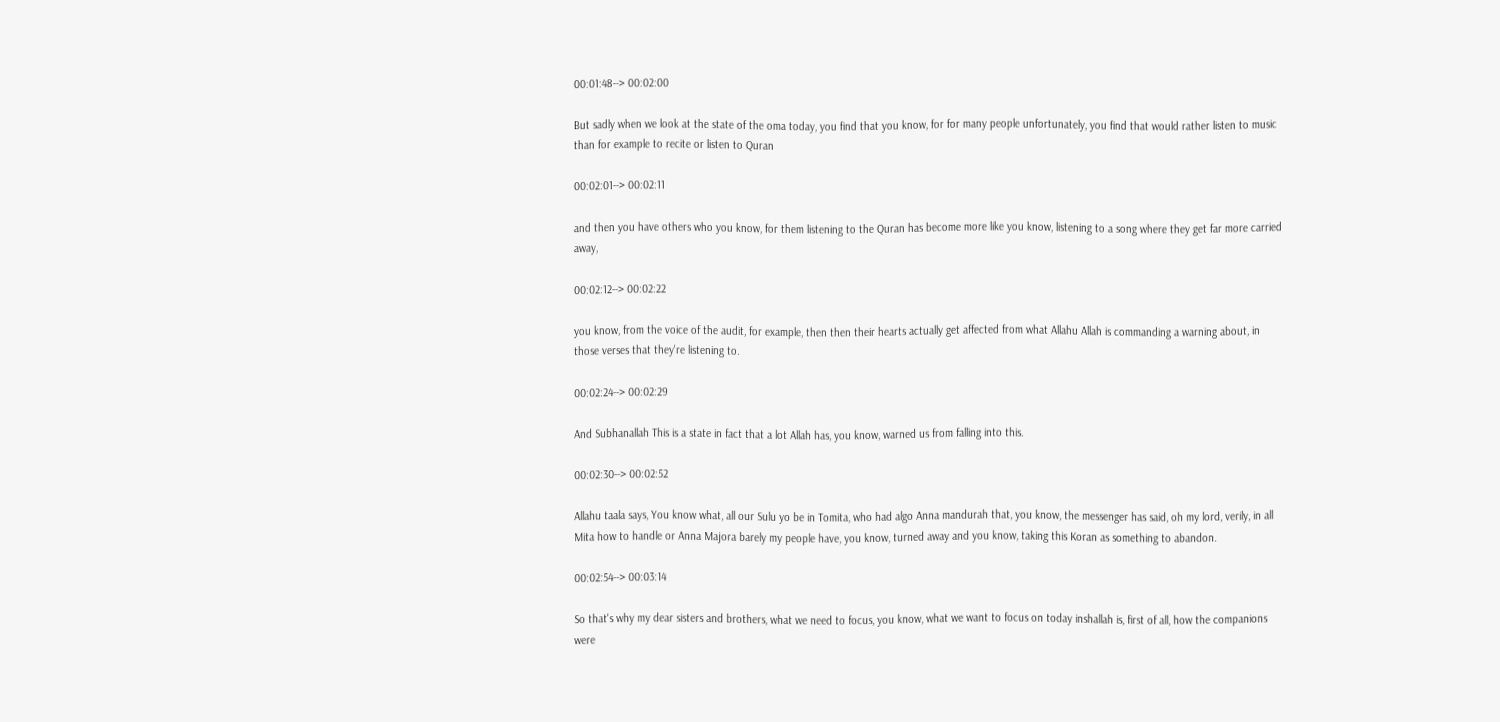00:01:48--> 00:02:00

But sadly when we look at the state of the oma today, you find that you know, for for many people unfortunately, you find that would rather listen to music than for example to recite or listen to Quran

00:02:01--> 00:02:11

and then you have others who you know, for them listening to the Quran has become more like you know, listening to a song where they get far more carried away,

00:02:12--> 00:02:22

you know, from the voice of the audit, for example, then then their hearts actually get affected from what Allahu Allah is commanding a warning about, in those verses that they're listening to.

00:02:24--> 00:02:29

And Subhanallah This is a state in fact that a lot Allah has, you know, warned us from falling into this.

00:02:30--> 00:02:52

Allahu taala says, You know what, all our Sulu yo be in Tomita, who had algo Anna mandurah that, you know, the messenger has said, oh my lord, verily, in all Mita how to handle or Anna Majora barely my people have, you know, turned away and you know, taking this Koran as something to abandon.

00:02:54--> 00:03:14

So that's why my dear sisters and brothers, what we need to focus, you know, what we want to focus on today inshallah is, first of all, how the companions were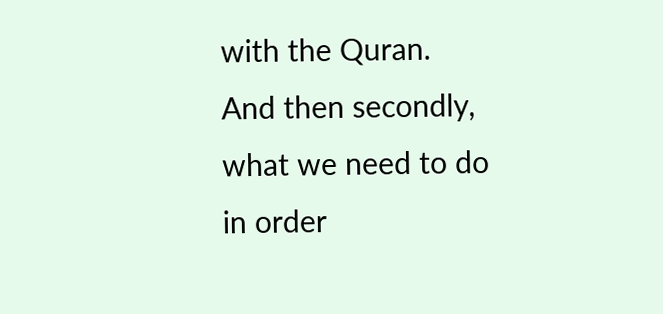with the Quran. And then secondly, what we need to do in order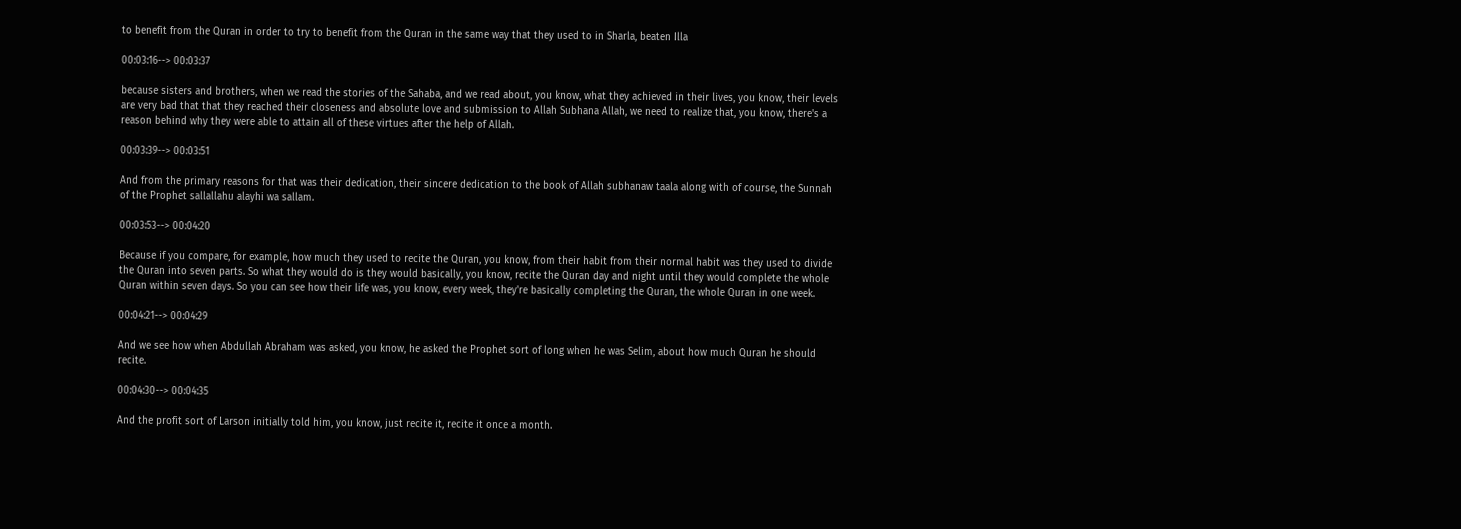to benefit from the Quran in order to try to benefit from the Quran in the same way that they used to in Sharla, beaten Illa

00:03:16--> 00:03:37

because sisters and brothers, when we read the stories of the Sahaba, and we read about, you know, what they achieved in their lives, you know, their levels are very bad that that they reached their closeness and absolute love and submission to Allah Subhana Allah, we need to realize that, you know, there's a reason behind why they were able to attain all of these virtues after the help of Allah.

00:03:39--> 00:03:51

And from the primary reasons for that was their dedication, their sincere dedication to the book of Allah subhanaw taala along with of course, the Sunnah of the Prophet sallallahu alayhi wa sallam.

00:03:53--> 00:04:20

Because if you compare, for example, how much they used to recite the Quran, you know, from their habit from their normal habit was they used to divide the Quran into seven parts. So what they would do is they would basically, you know, recite the Quran day and night until they would complete the whole Quran within seven days. So you can see how their life was, you know, every week, they're basically completing the Quran, the whole Quran in one week.

00:04:21--> 00:04:29

And we see how when Abdullah Abraham was asked, you know, he asked the Prophet sort of long when he was Selim, about how much Quran he should recite.

00:04:30--> 00:04:35

And the profit sort of Larson initially told him, you know, just recite it, recite it once a month.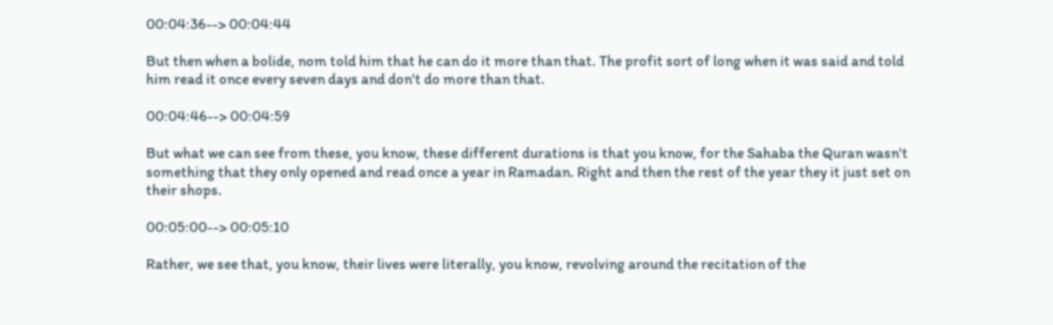00:04:36--> 00:04:44

But then when a bolide, nom told him that he can do it more than that. The profit sort of long when it was said and told him read it once every seven days and don't do more than that.

00:04:46--> 00:04:59

But what we can see from these, you know, these different durations is that you know, for the Sahaba the Quran wasn't something that they only opened and read once a year in Ramadan. Right and then the rest of the year they it just set on their shops.

00:05:00--> 00:05:10

Rather, we see that, you know, their lives were literally, you know, revolving around the recitation of the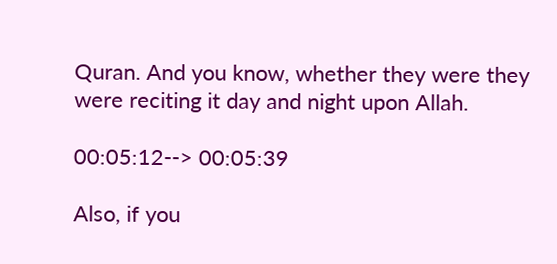Quran. And you know, whether they were they were reciting it day and night upon Allah.

00:05:12--> 00:05:39

Also, if you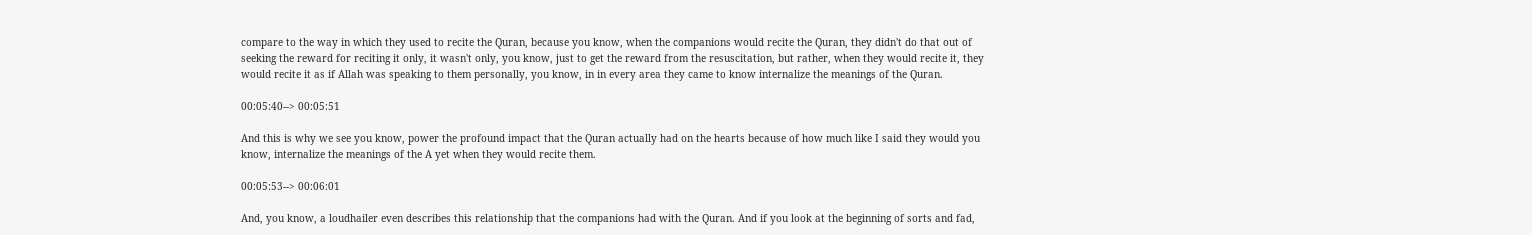compare to the way in which they used to recite the Quran, because you know, when the companions would recite the Quran, they didn't do that out of seeking the reward for reciting it only, it wasn't only, you know, just to get the reward from the resuscitation, but rather, when they would recite it, they would recite it as if Allah was speaking to them personally, you know, in in every area they came to know internalize the meanings of the Quran.

00:05:40--> 00:05:51

And this is why we see you know, power the profound impact that the Quran actually had on the hearts because of how much like I said they would you know, internalize the meanings of the A yet when they would recite them.

00:05:53--> 00:06:01

And, you know, a loudhailer even describes this relationship that the companions had with the Quran. And if you look at the beginning of sorts and fad,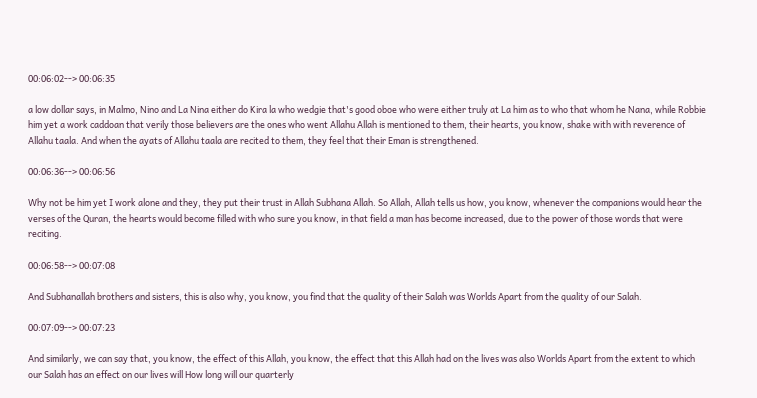00:06:02--> 00:06:35

a low dollar says, in Malmo, Nino and La Nina either do Kira la who wedgie that's good oboe who were either truly at La him as to who that whom he Nana, while Robbie him yet a work caddoan that verily those believers are the ones who went Allahu Allah is mentioned to them, their hearts, you know, shake with with reverence of Allahu taala. And when the ayats of Allahu taala are recited to them, they feel that their Eman is strengthened.

00:06:36--> 00:06:56

Why not be him yet I work alone and they, they put their trust in Allah Subhana Allah. So Allah, Allah tells us how, you know, whenever the companions would hear the verses of the Quran, the hearts would become filled with who sure you know, in that field a man has become increased, due to the power of those words that were reciting.

00:06:58--> 00:07:08

And Subhanallah brothers and sisters, this is also why, you know, you find that the quality of their Salah was Worlds Apart from the quality of our Salah.

00:07:09--> 00:07:23

And similarly, we can say that, you know, the effect of this Allah, you know, the effect that this Allah had on the lives was also Worlds Apart from the extent to which our Salah has an effect on our lives will How long will our quarterly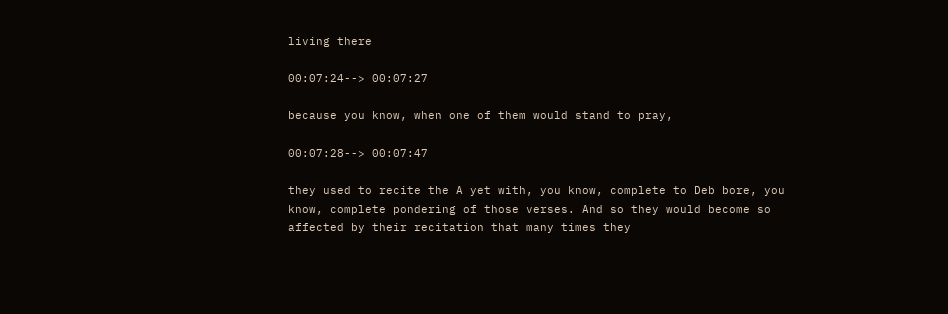living there

00:07:24--> 00:07:27

because you know, when one of them would stand to pray,

00:07:28--> 00:07:47

they used to recite the A yet with, you know, complete to Deb bore, you know, complete pondering of those verses. And so they would become so affected by their recitation that many times they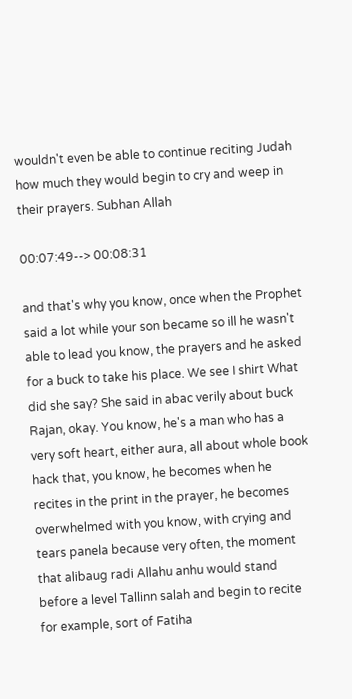wouldn't even be able to continue reciting Judah how much they would begin to cry and weep in their prayers. Subhan Allah

00:07:49--> 00:08:31

and that's why you know, once when the Prophet said a lot while your son became so ill he wasn't able to lead you know, the prayers and he asked for a buck to take his place. We see I shirt What did she say? She said in abac verily about buck Rajan, okay. You know, he's a man who has a very soft heart, either aura, all about whole book hack that, you know, he becomes when he recites in the print in the prayer, he becomes overwhelmed with you know, with crying and tears panela because very often, the moment that alibaug radi Allahu anhu would stand before a level Tallinn salah and begin to recite for example, sort of Fatiha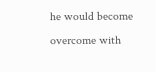he would become overcome with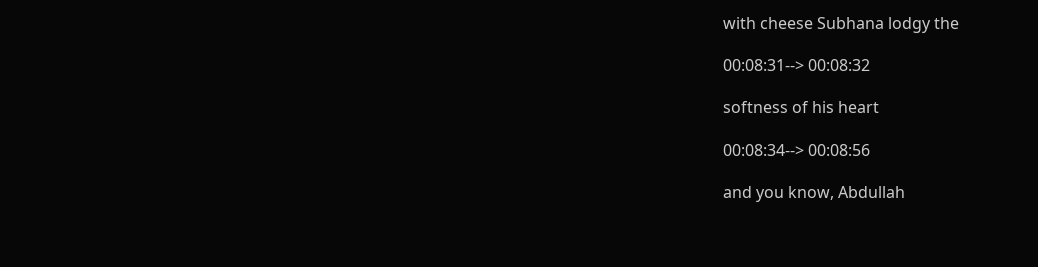with cheese Subhana lodgy the

00:08:31--> 00:08:32

softness of his heart

00:08:34--> 00:08:56

and you know, Abdullah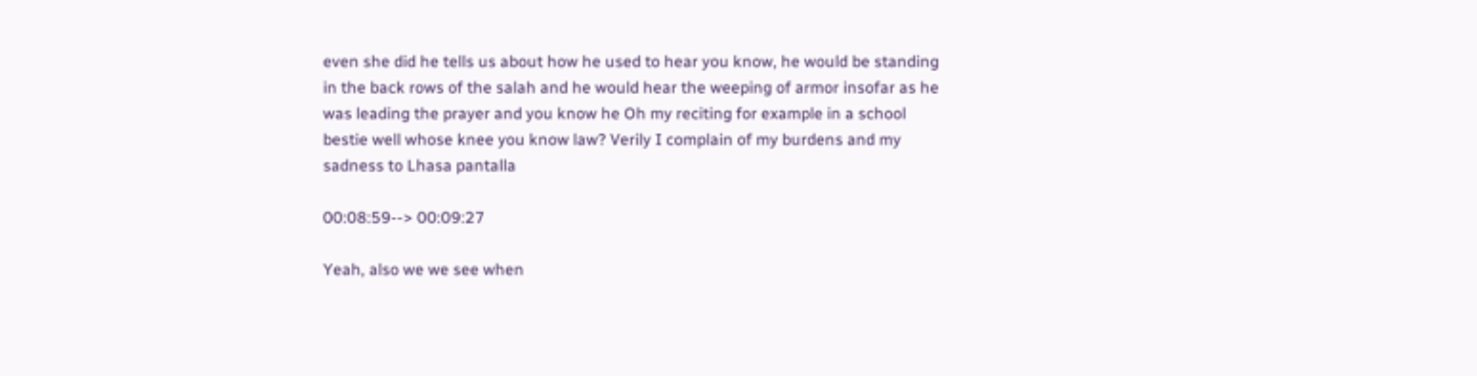even she did he tells us about how he used to hear you know, he would be standing in the back rows of the salah and he would hear the weeping of armor insofar as he was leading the prayer and you know he Oh my reciting for example in a school bestie well whose knee you know law? Verily I complain of my burdens and my sadness to Lhasa pantalla

00:08:59--> 00:09:27

Yeah, also we we see when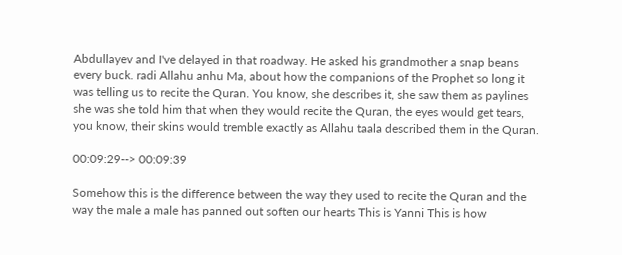Abdullayev and I've delayed in that roadway. He asked his grandmother a snap beans every buck. radi Allahu anhu Ma, about how the companions of the Prophet so long it was telling us to recite the Quran. You know, she describes it, she saw them as paylines she was she told him that when they would recite the Quran, the eyes would get tears, you know, their skins would tremble exactly as Allahu taala described them in the Quran.

00:09:29--> 00:09:39

Somehow this is the difference between the way they used to recite the Quran and the way the male a male has panned out soften our hearts This is Yanni This is how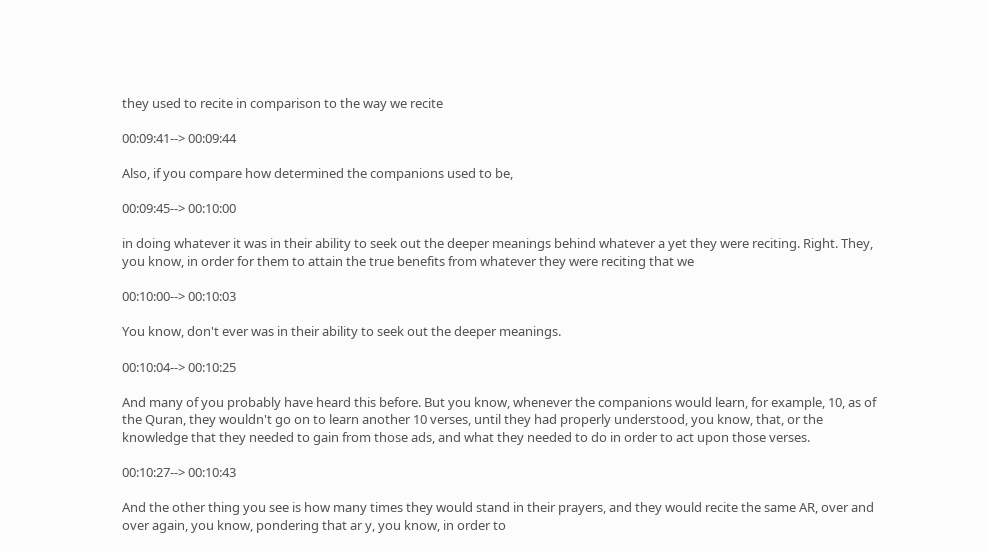they used to recite in comparison to the way we recite

00:09:41--> 00:09:44

Also, if you compare how determined the companions used to be,

00:09:45--> 00:10:00

in doing whatever it was in their ability to seek out the deeper meanings behind whatever a yet they were reciting. Right. They, you know, in order for them to attain the true benefits from whatever they were reciting that we

00:10:00--> 00:10:03

You know, don't ever was in their ability to seek out the deeper meanings.

00:10:04--> 00:10:25

And many of you probably have heard this before. But you know, whenever the companions would learn, for example, 10, as of the Quran, they wouldn't go on to learn another 10 verses, until they had properly understood, you know, that, or the knowledge that they needed to gain from those ads, and what they needed to do in order to act upon those verses.

00:10:27--> 00:10:43

And the other thing you see is how many times they would stand in their prayers, and they would recite the same AR, over and over again, you know, pondering that ar y, you know, in order to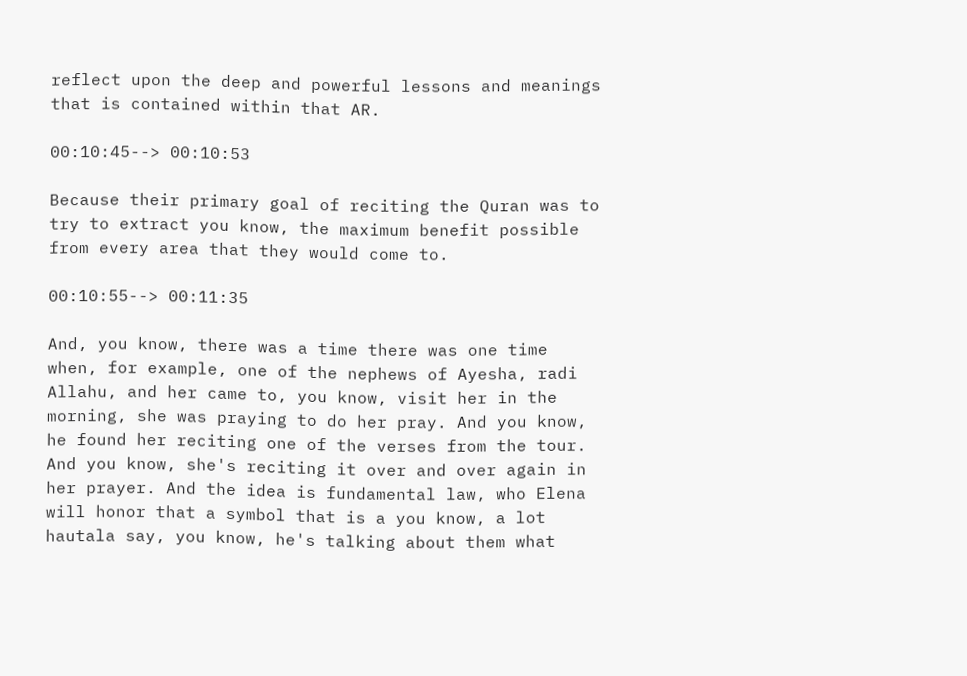reflect upon the deep and powerful lessons and meanings that is contained within that AR.

00:10:45--> 00:10:53

Because their primary goal of reciting the Quran was to try to extract you know, the maximum benefit possible from every area that they would come to.

00:10:55--> 00:11:35

And, you know, there was a time there was one time when, for example, one of the nephews of Ayesha, radi Allahu, and her came to, you know, visit her in the morning, she was praying to do her pray. And you know, he found her reciting one of the verses from the tour. And you know, she's reciting it over and over again in her prayer. And the idea is fundamental law, who Elena will honor that a symbol that is a you know, a lot hautala say, you know, he's talking about them what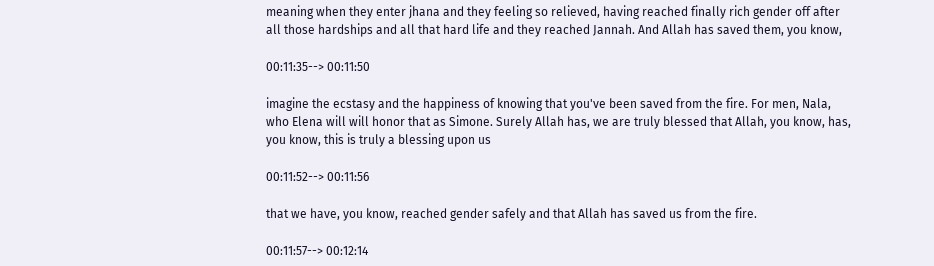meaning when they enter jhana and they feeling so relieved, having reached finally rich gender off after all those hardships and all that hard life and they reached Jannah. And Allah has saved them, you know,

00:11:35--> 00:11:50

imagine the ecstasy and the happiness of knowing that you've been saved from the fire. For men, Nala, who Elena will will honor that as Simone. Surely Allah has, we are truly blessed that Allah, you know, has, you know, this is truly a blessing upon us

00:11:52--> 00:11:56

that we have, you know, reached gender safely and that Allah has saved us from the fire.

00:11:57--> 00:12:14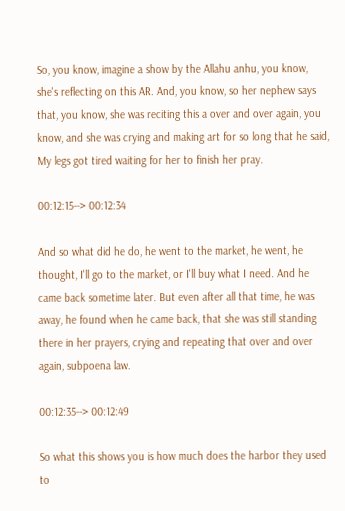So, you know, imagine a show by the Allahu anhu, you know, she's reflecting on this AR. And, you know, so her nephew says that, you know, she was reciting this a over and over again, you know, and she was crying and making art for so long that he said, My legs got tired waiting for her to finish her pray.

00:12:15--> 00:12:34

And so what did he do, he went to the market, he went, he thought, I'll go to the market, or I'll buy what I need. And he came back sometime later. But even after all that time, he was away, he found when he came back, that she was still standing there in her prayers, crying and repeating that over and over again, subpoena law.

00:12:35--> 00:12:49

So what this shows you is how much does the harbor they used to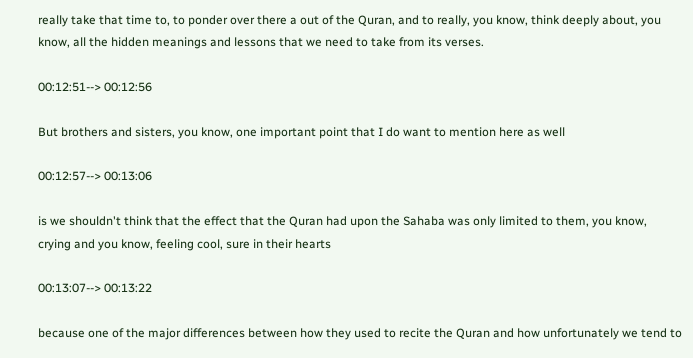really take that time to, to ponder over there a out of the Quran, and to really, you know, think deeply about, you know, all the hidden meanings and lessons that we need to take from its verses.

00:12:51--> 00:12:56

But brothers and sisters, you know, one important point that I do want to mention here as well

00:12:57--> 00:13:06

is we shouldn't think that the effect that the Quran had upon the Sahaba was only limited to them, you know, crying and you know, feeling cool, sure in their hearts

00:13:07--> 00:13:22

because one of the major differences between how they used to recite the Quran and how unfortunately we tend to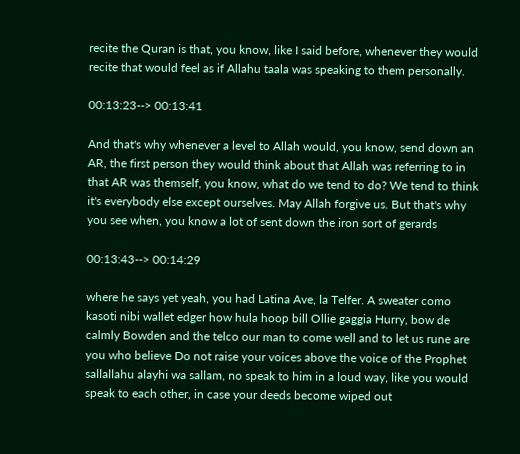recite the Quran is that, you know, like I said before, whenever they would recite that would feel as if Allahu taala was speaking to them personally.

00:13:23--> 00:13:41

And that's why whenever a level to Allah would, you know, send down an AR, the first person they would think about that Allah was referring to in that AR was themself, you know, what do we tend to do? We tend to think it's everybody else except ourselves. May Allah forgive us. But that's why you see when, you know a lot of sent down the iron sort of gerards

00:13:43--> 00:14:29

where he says yet yeah, you had Latina Ave, la Telfer. A sweater como kasoti nibi wallet edger how hula hoop bill Ollie gaggia Hurry, bow de calmly Bowden and the telco our man to come well and to let us rune are you who believe Do not raise your voices above the voice of the Prophet sallallahu alayhi wa sallam, no speak to him in a loud way, like you would speak to each other, in case your deeds become wiped out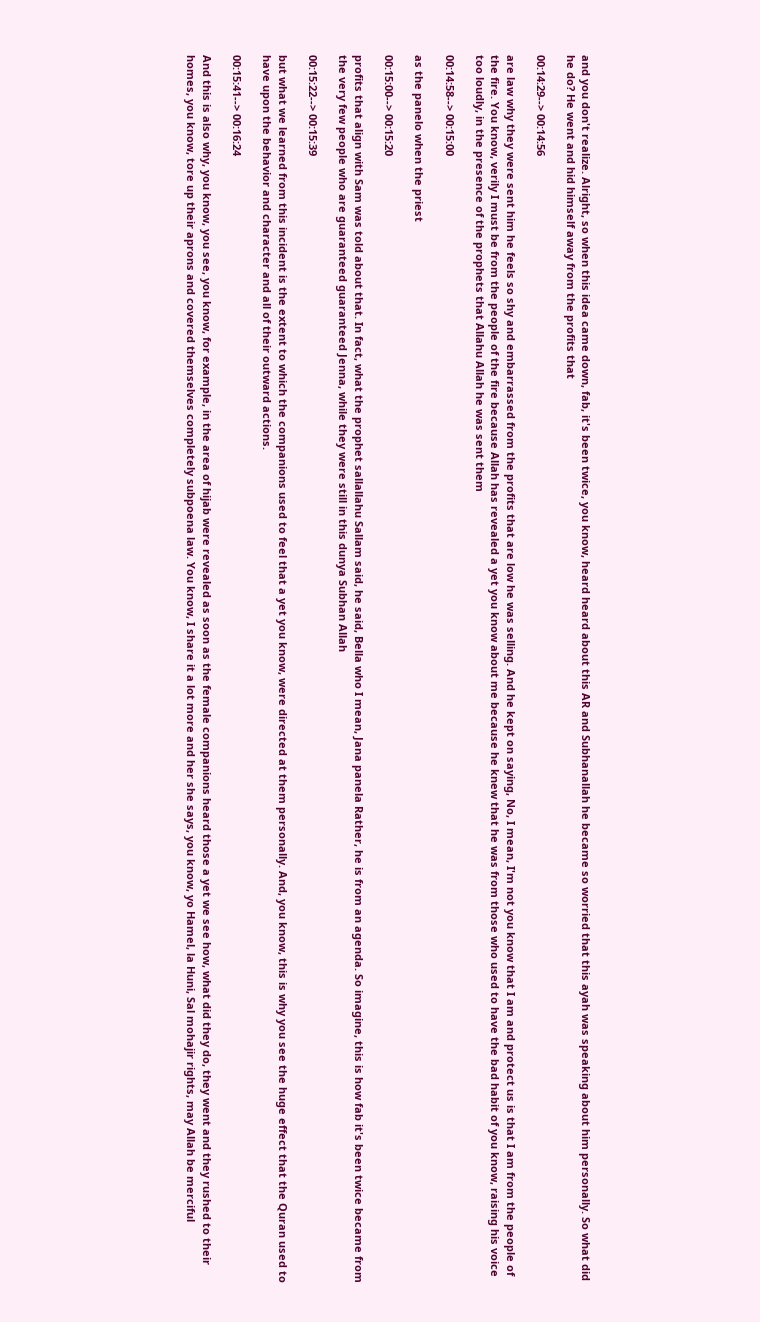and you don't realize. Alright, so when this idea came down, fab, it's been twice, you know, heard heard about this AR and Subhanallah he became so worried that this ayah was speaking about him personally. So what did he do? He went and hid himself away from the profits that

00:14:29--> 00:14:56

are law why they were sent him he feels so shy and embarrassed from the profits that are low he was selling. And he kept on saying, No, I mean, I'm not you know that I am and protect us is that I am from the people of the fire. You know, verily I must be from the people of the fire because Allah has revealed a yet you know about me because he knew that he was from those who used to have the bad habit of you know, raising his voice too loudly, in the presence of the prophets that Allahu Allah he was sent them

00:14:58--> 00:15:00

as the panelo when the priest

00:15:00--> 00:15:20

profits that align with Sam was told about that. In fact, what the prophet sallallahu Sallam said, he said, Bella who I mean, Jana panela Rather, he is from an agenda. So imagine, this is how fab it's been twice became from the very few people who are guaranteed guaranteed Jenna, while they were still in this dunya Subhan Allah

00:15:22--> 00:15:39

but what we learned from this incident is the extent to which the companions used to feel that a yet you know, were directed at them personally. And, you know, this is why you see the huge effect that the Quran used to have upon the behavior and character and all of their outward actions.

00:15:41--> 00:16:24

And this is also why, you know, you see, you know, for example, in the area of hijab were revealed as soon as the female companions heard those a yet we see how, what did they do, they went and they rushed to their homes, you know, tore up their aprons and covered themselves completely subpoena law. You know, I share it a lot more and her she says, you know, yo Hamel, la Huni, Sal mohajir rights, may Allah be merciful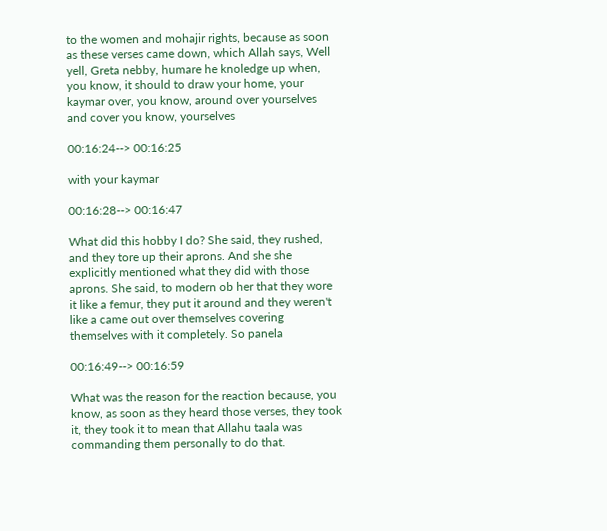to the women and mohajir rights, because as soon as these verses came down, which Allah says, Well yell, Greta nebby, humare he knoledge up when, you know, it should to draw your home, your kaymar over, you know, around over yourselves and cover you know, yourselves

00:16:24--> 00:16:25

with your kaymar

00:16:28--> 00:16:47

What did this hobby I do? She said, they rushed, and they tore up their aprons. And she she explicitly mentioned what they did with those aprons. She said, to modern ob her that they wore it like a femur, they put it around and they weren't like a came out over themselves covering themselves with it completely. So panela

00:16:49--> 00:16:59

What was the reason for the reaction because, you know, as soon as they heard those verses, they took it, they took it to mean that Allahu taala was commanding them personally to do that.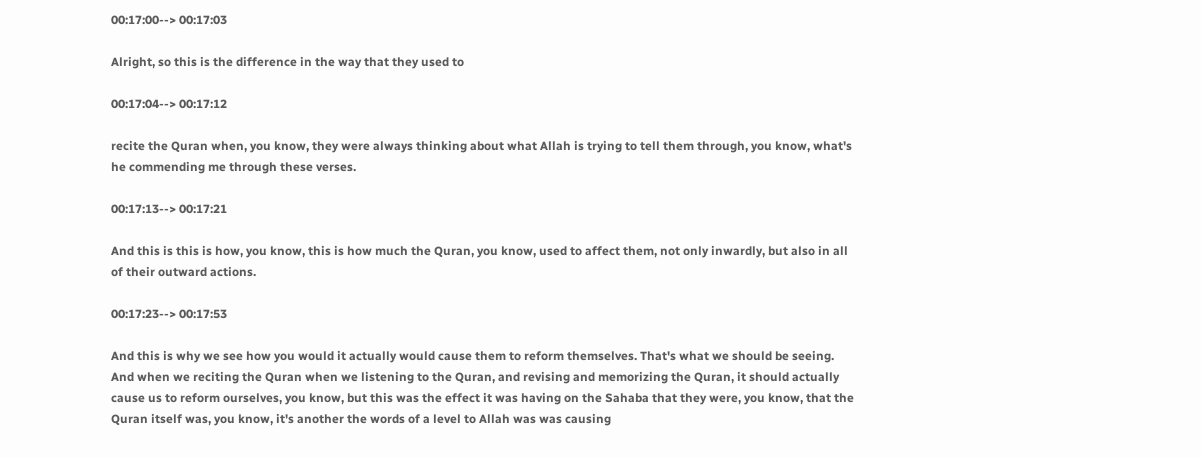00:17:00--> 00:17:03

Alright, so this is the difference in the way that they used to

00:17:04--> 00:17:12

recite the Quran when, you know, they were always thinking about what Allah is trying to tell them through, you know, what's he commending me through these verses.

00:17:13--> 00:17:21

And this is this is how, you know, this is how much the Quran, you know, used to affect them, not only inwardly, but also in all of their outward actions.

00:17:23--> 00:17:53

And this is why we see how you would it actually would cause them to reform themselves. That's what we should be seeing. And when we reciting the Quran when we listening to the Quran, and revising and memorizing the Quran, it should actually cause us to reform ourselves, you know, but this was the effect it was having on the Sahaba that they were, you know, that the Quran itself was, you know, it's another the words of a level to Allah was was causing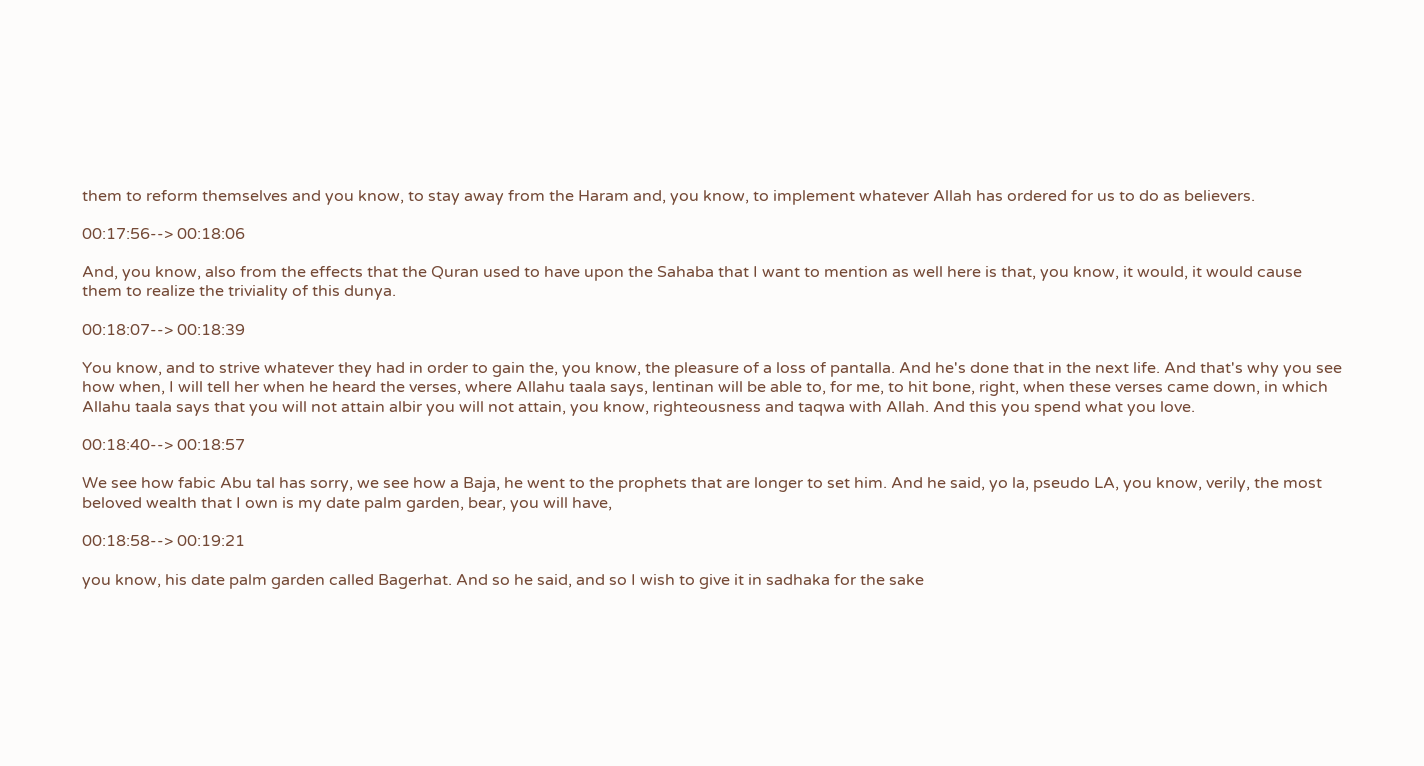them to reform themselves and you know, to stay away from the Haram and, you know, to implement whatever Allah has ordered for us to do as believers.

00:17:56--> 00:18:06

And, you know, also from the effects that the Quran used to have upon the Sahaba that I want to mention as well here is that, you know, it would, it would cause them to realize the triviality of this dunya.

00:18:07--> 00:18:39

You know, and to strive whatever they had in order to gain the, you know, the pleasure of a loss of pantalla. And he's done that in the next life. And that's why you see how when, I will tell her when he heard the verses, where Allahu taala says, lentinan will be able to, for me, to hit bone, right, when these verses came down, in which Allahu taala says that you will not attain albir you will not attain, you know, righteousness and taqwa with Allah. And this you spend what you love.

00:18:40--> 00:18:57

We see how fabic Abu tal has sorry, we see how a Baja, he went to the prophets that are longer to set him. And he said, yo la, pseudo LA, you know, verily, the most beloved wealth that I own is my date palm garden, bear, you will have,

00:18:58--> 00:19:21

you know, his date palm garden called Bagerhat. And so he said, and so I wish to give it in sadhaka for the sake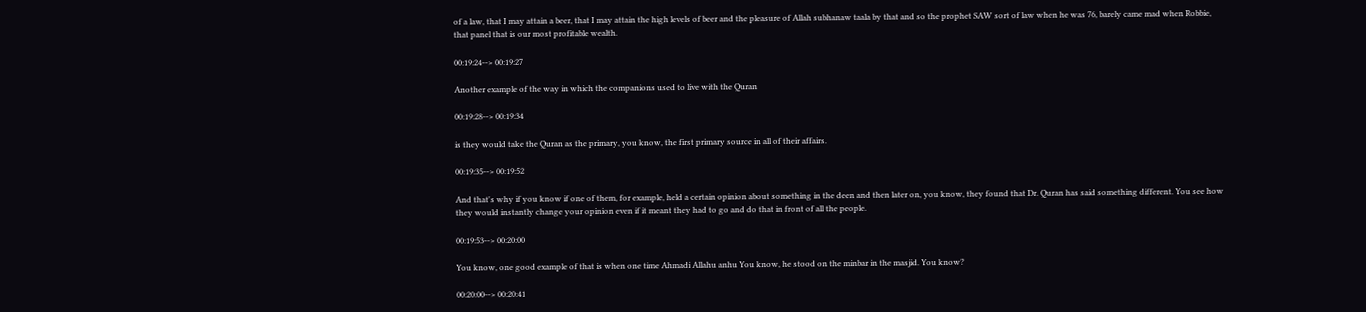of a law, that I may attain a beer, that I may attain the high levels of beer and the pleasure of Allah subhanaw taala by that and so the prophet SAW sort of law when he was 76, barely came mad when Robbie, that panel that is our most profitable wealth.

00:19:24--> 00:19:27

Another example of the way in which the companions used to live with the Quran

00:19:28--> 00:19:34

is they would take the Quran as the primary, you know, the first primary source in all of their affairs.

00:19:35--> 00:19:52

And that's why if you know if one of them, for example, held a certain opinion about something in the deen and then later on, you know, they found that Dr. Quran has said something different. You see how they would instantly change your opinion even if it meant they had to go and do that in front of all the people.

00:19:53--> 00:20:00

You know, one good example of that is when one time Ahmadi Allahu anhu You know, he stood on the minbar in the masjid. You know?

00:20:00--> 00:20:41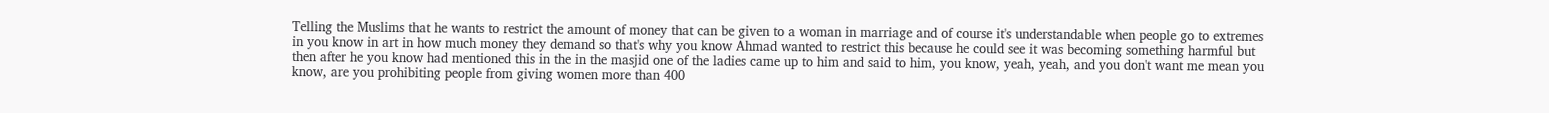Telling the Muslims that he wants to restrict the amount of money that can be given to a woman in marriage and of course it's understandable when people go to extremes in you know in art in how much money they demand so that's why you know Ahmad wanted to restrict this because he could see it was becoming something harmful but then after he you know had mentioned this in the in the masjid one of the ladies came up to him and said to him, you know, yeah, yeah, and you don't want me mean you know, are you prohibiting people from giving women more than 400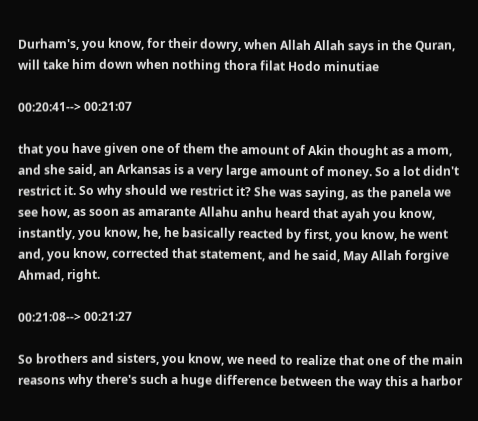Durham's, you know, for their dowry, when Allah Allah says in the Quran, will take him down when nothing thora filat Hodo minutiae

00:20:41--> 00:21:07

that you have given one of them the amount of Akin thought as a mom, and she said, an Arkansas is a very large amount of money. So a lot didn't restrict it. So why should we restrict it? She was saying, as the panela we see how, as soon as amarante Allahu anhu heard that ayah you know, instantly, you know, he, he basically reacted by first, you know, he went and, you know, corrected that statement, and he said, May Allah forgive Ahmad, right.

00:21:08--> 00:21:27

So brothers and sisters, you know, we need to realize that one of the main reasons why there's such a huge difference between the way this a harbor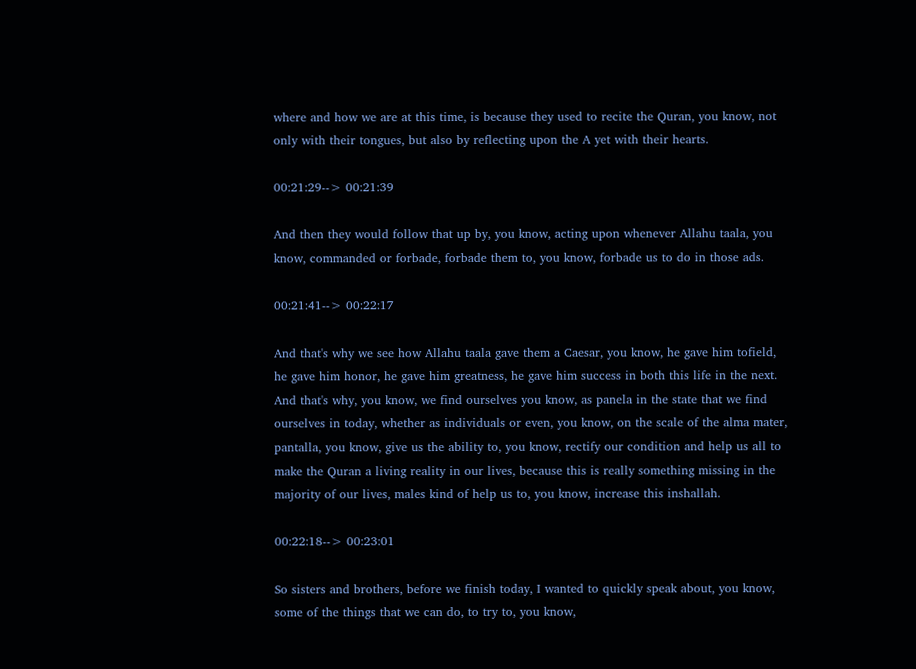where and how we are at this time, is because they used to recite the Quran, you know, not only with their tongues, but also by reflecting upon the A yet with their hearts.

00:21:29--> 00:21:39

And then they would follow that up by, you know, acting upon whenever Allahu taala, you know, commanded or forbade, forbade them to, you know, forbade us to do in those ads.

00:21:41--> 00:22:17

And that's why we see how Allahu taala gave them a Caesar, you know, he gave him tofield, he gave him honor, he gave him greatness, he gave him success in both this life in the next. And that's why, you know, we find ourselves you know, as panela in the state that we find ourselves in today, whether as individuals or even, you know, on the scale of the alma mater, pantalla, you know, give us the ability to, you know, rectify our condition and help us all to make the Quran a living reality in our lives, because this is really something missing in the majority of our lives, males kind of help us to, you know, increase this inshallah.

00:22:18--> 00:23:01

So sisters and brothers, before we finish today, I wanted to quickly speak about, you know, some of the things that we can do, to try to, you know,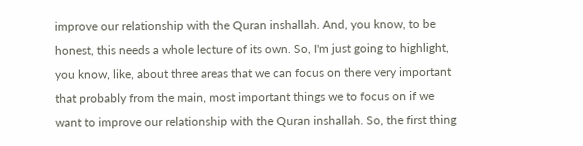improve our relationship with the Quran inshallah. And, you know, to be honest, this needs a whole lecture of its own. So, I'm just going to highlight, you know, like, about three areas that we can focus on there very important that probably from the main, most important things we to focus on if we want to improve our relationship with the Quran inshallah. So, the first thing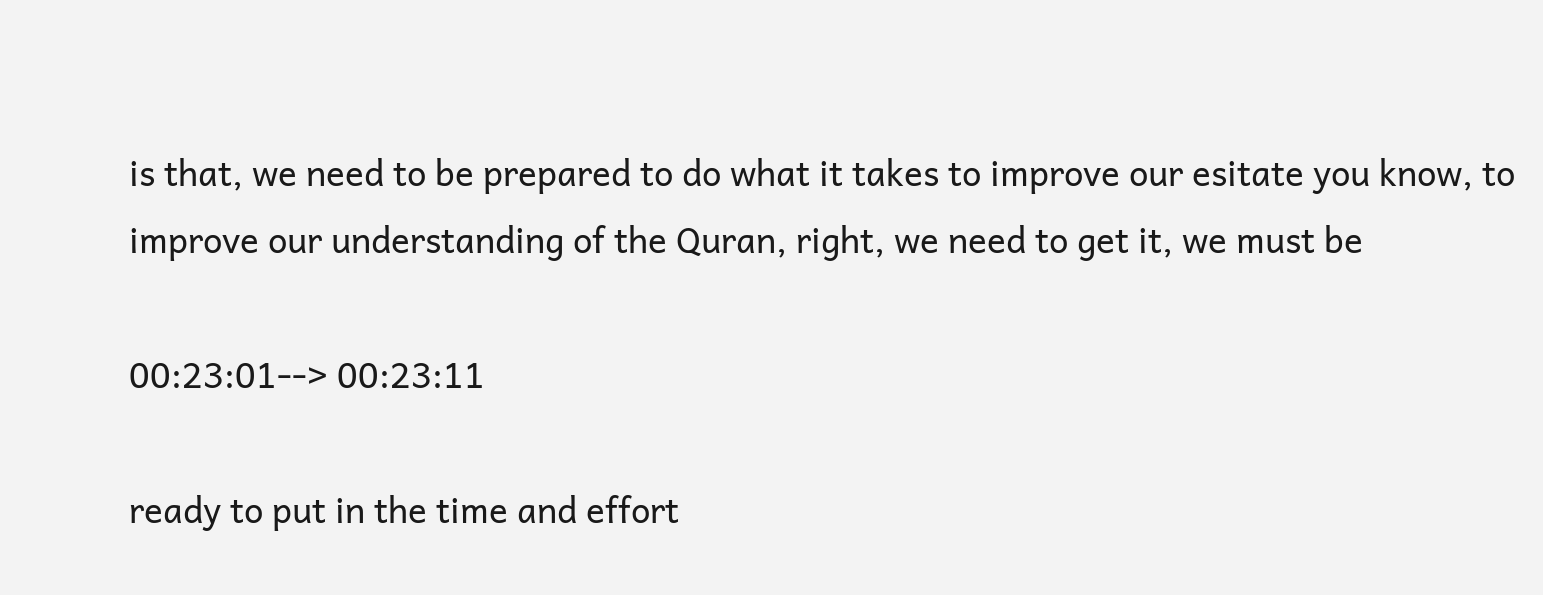is that, we need to be prepared to do what it takes to improve our esitate you know, to improve our understanding of the Quran, right, we need to get it, we must be

00:23:01--> 00:23:11

ready to put in the time and effort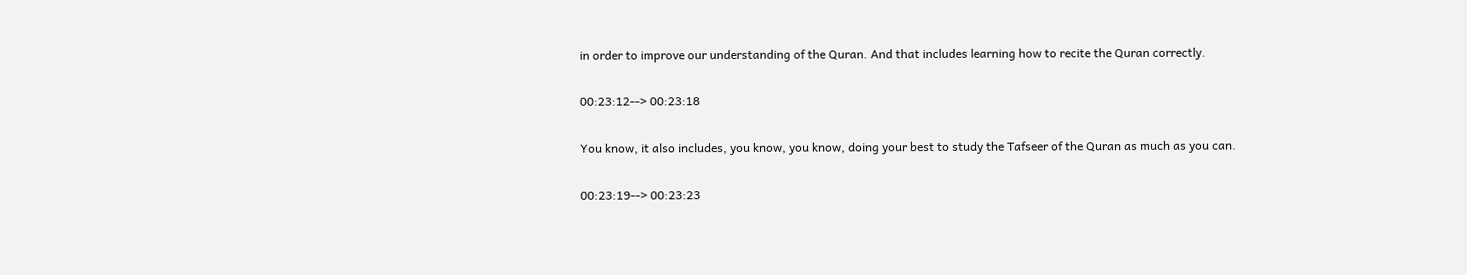in order to improve our understanding of the Quran. And that includes learning how to recite the Quran correctly.

00:23:12--> 00:23:18

You know, it also includes, you know, you know, doing your best to study the Tafseer of the Quran as much as you can.

00:23:19--> 00:23:23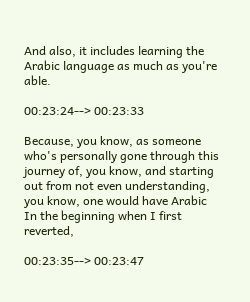And also, it includes learning the Arabic language as much as you're able.

00:23:24--> 00:23:33

Because, you know, as someone who's personally gone through this journey of, you know, and starting out from not even understanding, you know, one would have Arabic In the beginning when I first reverted,

00:23:35--> 00:23:47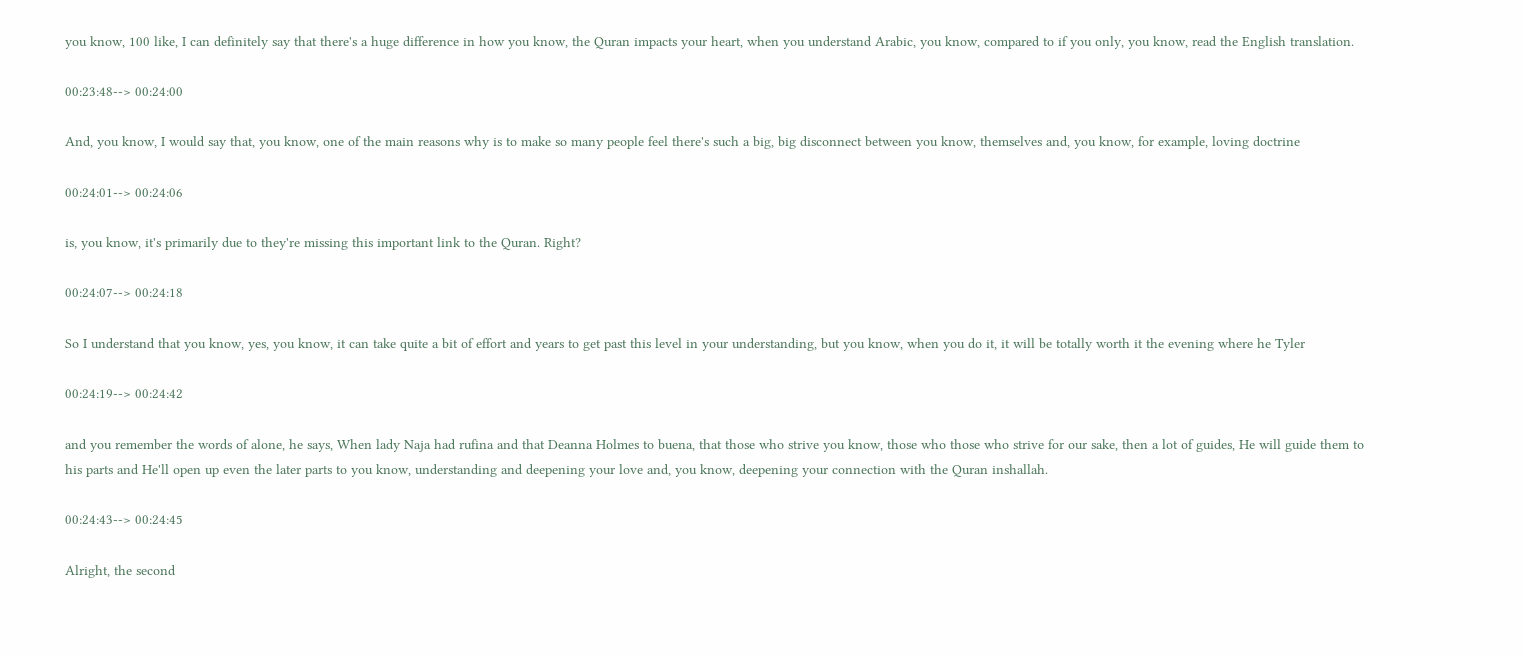you know, 100 like, I can definitely say that there's a huge difference in how you know, the Quran impacts your heart, when you understand Arabic, you know, compared to if you only, you know, read the English translation.

00:23:48--> 00:24:00

And, you know, I would say that, you know, one of the main reasons why is to make so many people feel there's such a big, big disconnect between you know, themselves and, you know, for example, loving doctrine

00:24:01--> 00:24:06

is, you know, it's primarily due to they're missing this important link to the Quran. Right?

00:24:07--> 00:24:18

So I understand that you know, yes, you know, it can take quite a bit of effort and years to get past this level in your understanding, but you know, when you do it, it will be totally worth it the evening where he Tyler

00:24:19--> 00:24:42

and you remember the words of alone, he says, When lady Naja had rufina and that Deanna Holmes to buena, that those who strive you know, those who those who strive for our sake, then a lot of guides, He will guide them to his parts and He'll open up even the later parts to you know, understanding and deepening your love and, you know, deepening your connection with the Quran inshallah.

00:24:43--> 00:24:45

Alright, the second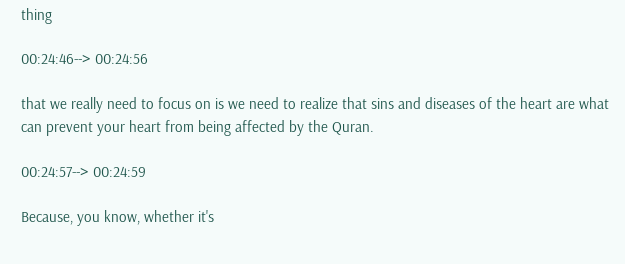thing

00:24:46--> 00:24:56

that we really need to focus on is we need to realize that sins and diseases of the heart are what can prevent your heart from being affected by the Quran.

00:24:57--> 00:24:59

Because, you know, whether it's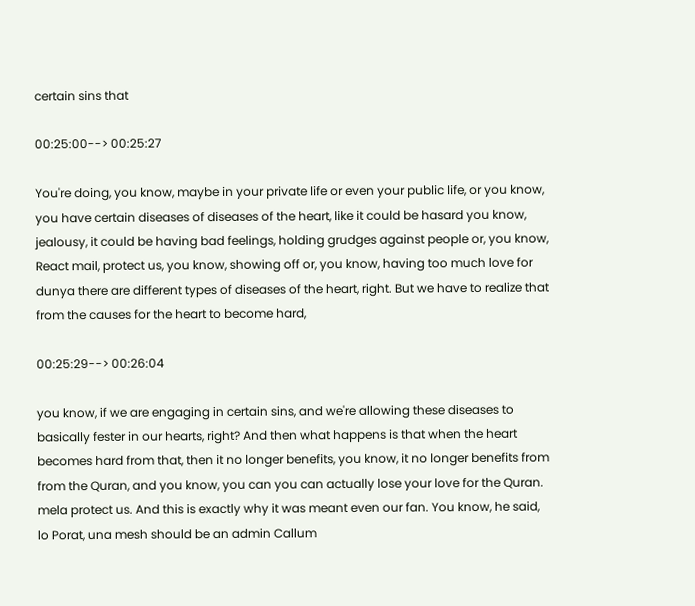certain sins that

00:25:00--> 00:25:27

You're doing, you know, maybe in your private life or even your public life, or you know, you have certain diseases of diseases of the heart, like it could be hasard you know, jealousy, it could be having bad feelings, holding grudges against people or, you know, React mail, protect us, you know, showing off or, you know, having too much love for dunya there are different types of diseases of the heart, right. But we have to realize that from the causes for the heart to become hard,

00:25:29--> 00:26:04

you know, if we are engaging in certain sins, and we're allowing these diseases to basically fester in our hearts, right? And then what happens is that when the heart becomes hard from that, then it no longer benefits, you know, it no longer benefits from from the Quran, and you know, you can you can actually lose your love for the Quran. mela protect us. And this is exactly why it was meant even our fan. You know, he said, lo Porat, una mesh should be an admin Callum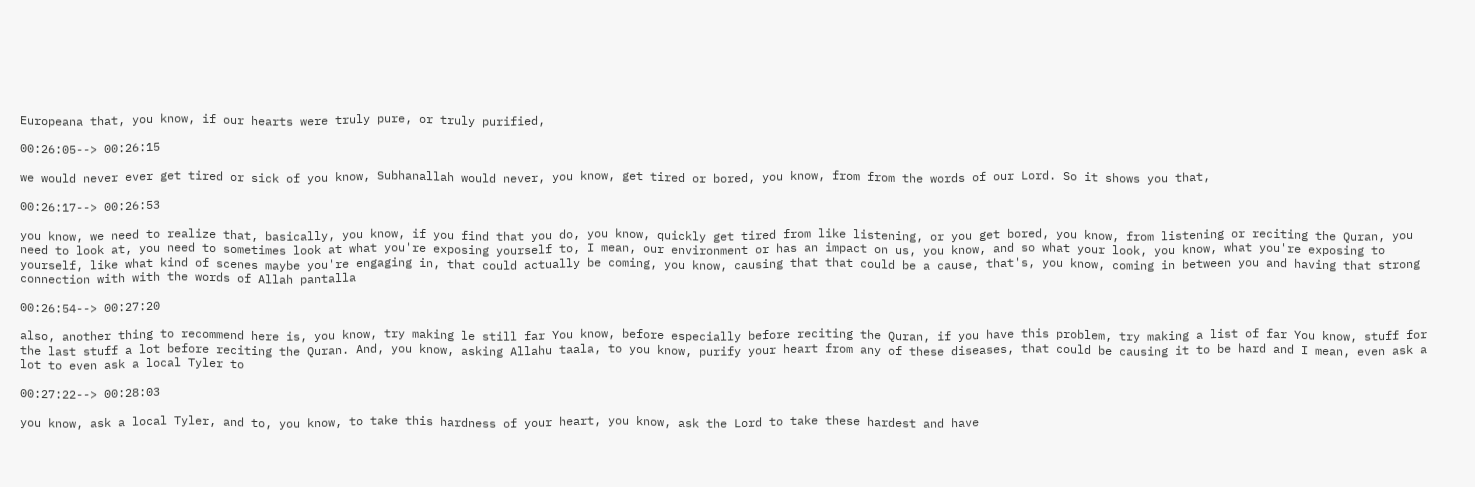Europeana that, you know, if our hearts were truly pure, or truly purified,

00:26:05--> 00:26:15

we would never ever get tired or sick of you know, Subhanallah would never, you know, get tired or bored, you know, from from the words of our Lord. So it shows you that,

00:26:17--> 00:26:53

you know, we need to realize that, basically, you know, if you find that you do, you know, quickly get tired from like listening, or you get bored, you know, from listening or reciting the Quran, you need to look at, you need to sometimes look at what you're exposing yourself to, I mean, our environment or has an impact on us, you know, and so what your look, you know, what you're exposing to yourself, like what kind of scenes maybe you're engaging in, that could actually be coming, you know, causing that that could be a cause, that's, you know, coming in between you and having that strong connection with with the words of Allah pantalla

00:26:54--> 00:27:20

also, another thing to recommend here is, you know, try making le still far You know, before especially before reciting the Quran, if you have this problem, try making a list of far You know, stuff for the last stuff a lot before reciting the Quran. And, you know, asking Allahu taala, to you know, purify your heart from any of these diseases, that could be causing it to be hard and I mean, even ask a lot to even ask a local Tyler to

00:27:22--> 00:28:03

you know, ask a local Tyler, and to, you know, to take this hardness of your heart, you know, ask the Lord to take these hardest and have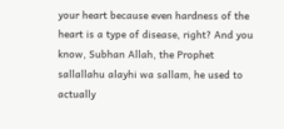your heart because even hardness of the heart is a type of disease, right? And you know, Subhan Allah, the Prophet sallallahu alayhi wa sallam, he used to actually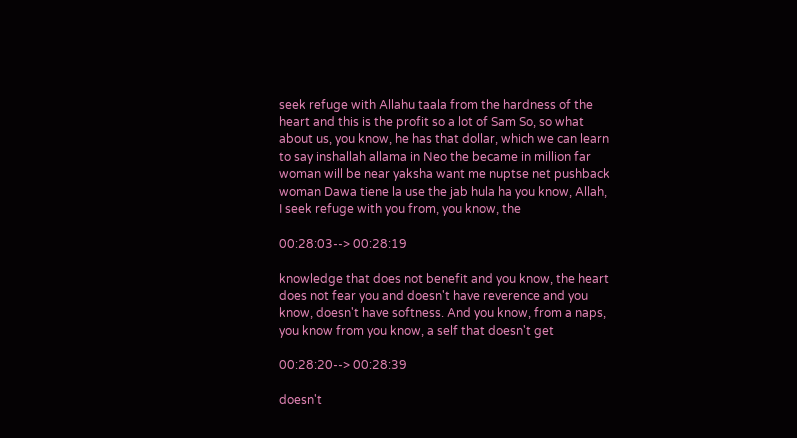seek refuge with Allahu taala from the hardness of the heart and this is the profit so a lot of Sam So, so what about us, you know, he has that dollar, which we can learn to say inshallah allama in Neo the became in million far woman will be near yaksha want me nuptse net pushback woman Dawa tiene la use the jab hula ha you know, Allah, I seek refuge with you from, you know, the

00:28:03--> 00:28:19

knowledge that does not benefit and you know, the heart does not fear you and doesn't have reverence and you know, doesn't have softness. And you know, from a naps, you know from you know, a self that doesn't get

00:28:20--> 00:28:39

doesn't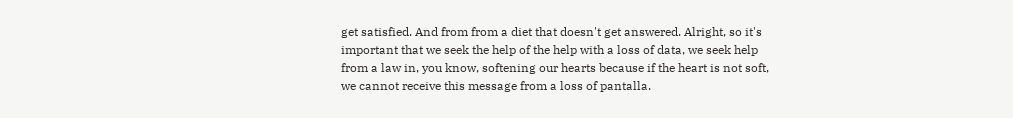get satisfied. And from from a diet that doesn't get answered. Alright, so it's important that we seek the help of the help with a loss of data, we seek help from a law in, you know, softening our hearts because if the heart is not soft, we cannot receive this message from a loss of pantalla.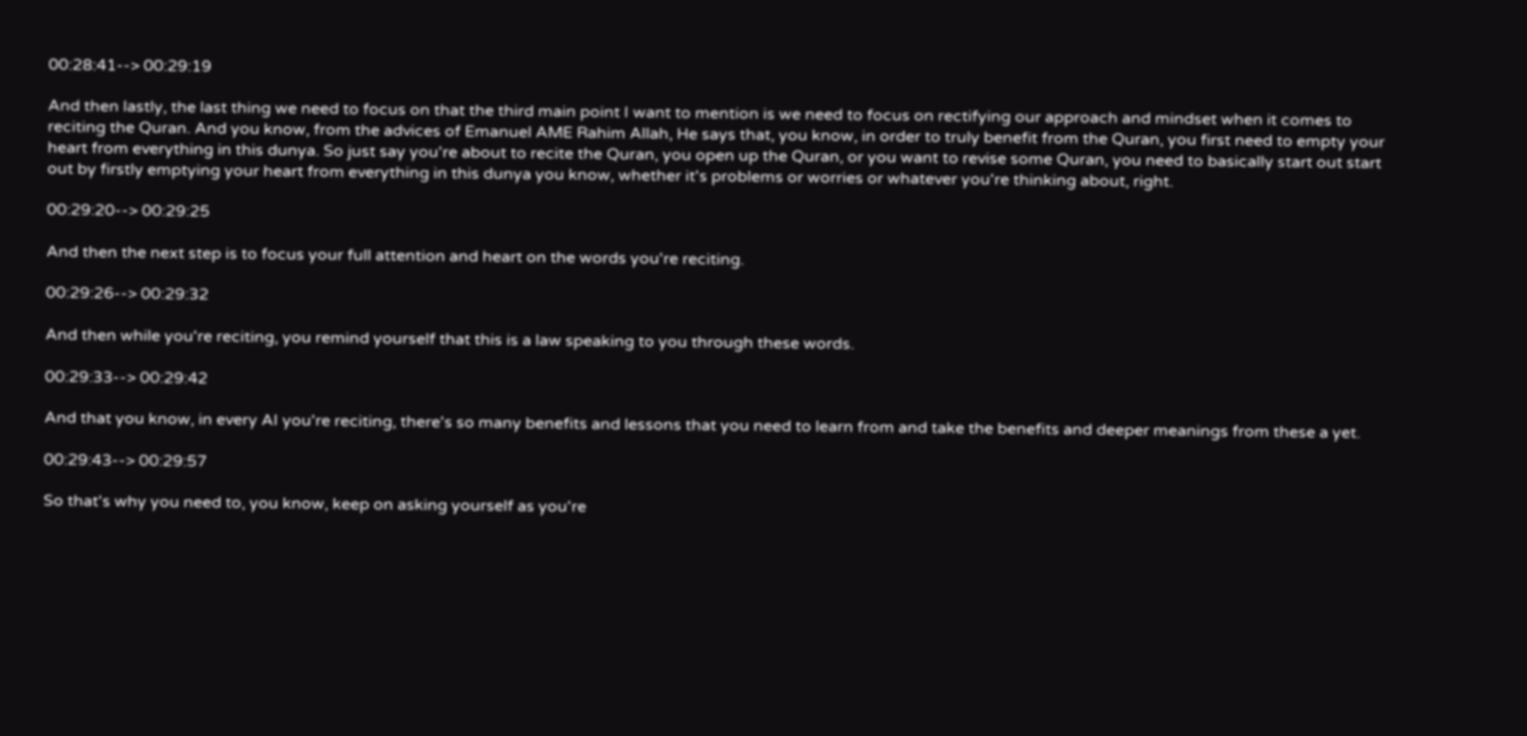00:28:41--> 00:29:19

And then lastly, the last thing we need to focus on that the third main point I want to mention is we need to focus on rectifying our approach and mindset when it comes to reciting the Quran. And you know, from the advices of Emanuel AME Rahim Allah, He says that, you know, in order to truly benefit from the Quran, you first need to empty your heart from everything in this dunya. So just say you're about to recite the Quran, you open up the Quran, or you want to revise some Quran, you need to basically start out start out by firstly emptying your heart from everything in this dunya you know, whether it's problems or worries or whatever you're thinking about, right.

00:29:20--> 00:29:25

And then the next step is to focus your full attention and heart on the words you're reciting.

00:29:26--> 00:29:32

And then while you're reciting, you remind yourself that this is a law speaking to you through these words.

00:29:33--> 00:29:42

And that you know, in every AI you're reciting, there's so many benefits and lessons that you need to learn from and take the benefits and deeper meanings from these a yet.

00:29:43--> 00:29:57

So that's why you need to, you know, keep on asking yourself as you're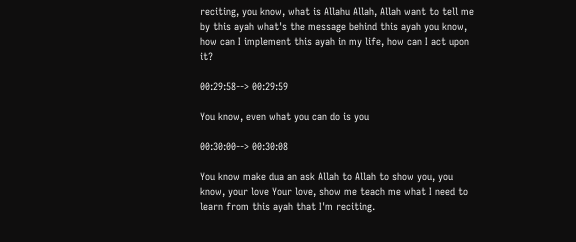reciting, you know, what is Allahu Allah, Allah want to tell me by this ayah what's the message behind this ayah you know, how can I implement this ayah in my life, how can I act upon it?

00:29:58--> 00:29:59

You know, even what you can do is you

00:30:00--> 00:30:08

You know make dua an ask Allah to Allah to show you, you know, your love Your love, show me teach me what I need to learn from this ayah that I'm reciting.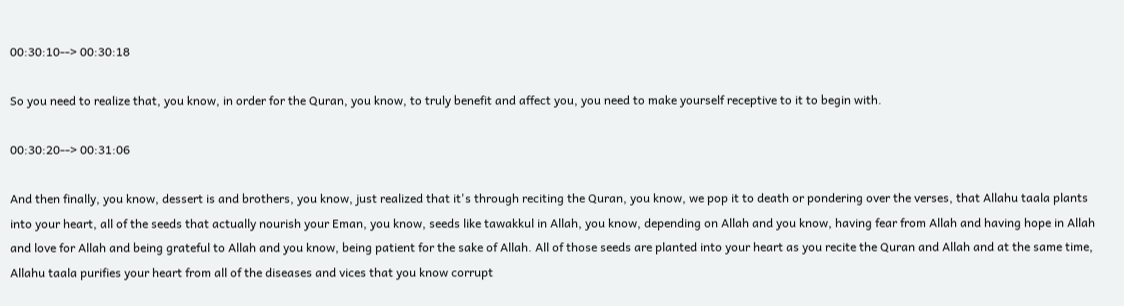00:30:10--> 00:30:18

So you need to realize that, you know, in order for the Quran, you know, to truly benefit and affect you, you need to make yourself receptive to it to begin with.

00:30:20--> 00:31:06

And then finally, you know, dessert is and brothers, you know, just realized that it's through reciting the Quran, you know, we pop it to death or pondering over the verses, that Allahu taala plants into your heart, all of the seeds that actually nourish your Eman, you know, seeds like tawakkul in Allah, you know, depending on Allah and you know, having fear from Allah and having hope in Allah and love for Allah and being grateful to Allah and you know, being patient for the sake of Allah. All of those seeds are planted into your heart as you recite the Quran and Allah and at the same time, Allahu taala purifies your heart from all of the diseases and vices that you know corrupt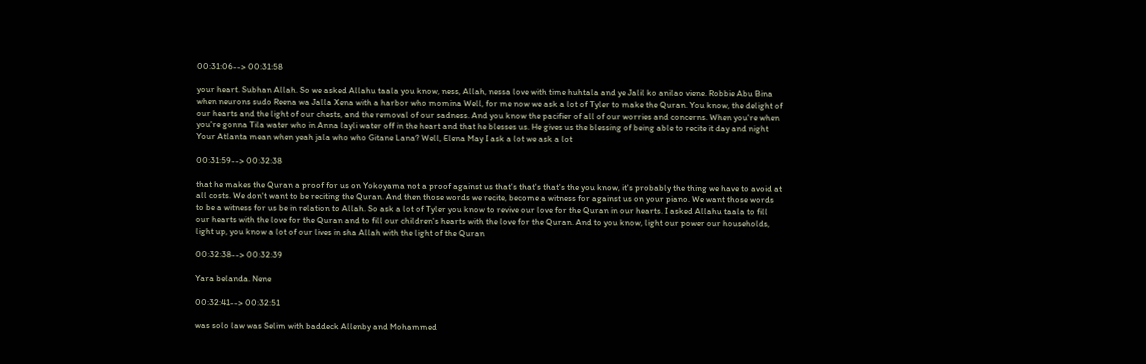00:31:06--> 00:31:58

your heart. Subhan Allah. So we asked Allahu taala you know, ness, Allah, nessa love with time huhtala and ye Jalil ko anilao viene. Robbie Abu Bina when neurons sudo Reena wa Jalla Xena with a harbor who momina Well, for me now we ask a lot of Tyler to make the Quran. You know, the delight of our hearts and the light of our chests, and the removal of our sadness. And you know the pacifier of all of our worries and concerns. When you're when you're gonna Tila water who in Anna layli water off in the heart and that he blesses us. He gives us the blessing of being able to recite it day and night Your Atlanta mean when yeah jala who who Gitane Lana? Well, Elena May I ask a lot we ask a lot

00:31:59--> 00:32:38

that he makes the Quran a proof for us on Yokoyama not a proof against us that's that's that's the you know, it's probably the thing we have to avoid at all costs. We don't want to be reciting the Quran. And then those words we recite, become a witness for against us on your piano. We want those words to be a witness for us be in relation to Allah. So ask a lot of Tyler you know to revive our love for the Quran in our hearts. I asked Allahu taala to fill our hearts with the love for the Quran and to fill our children's hearts with the love for the Quran. And to you know, light our power our households, light up, you know a lot of our lives in sha Allah with the light of the Quran

00:32:38--> 00:32:39

Yara belanda. Nene

00:32:41--> 00:32:51

was solo law was Selim with baddeck Allenby and Mohammed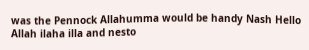was the Pennock Allahumma would be handy Nash Hello Allah ilaha illa and nesto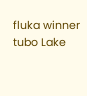fluka winner tubo Lake